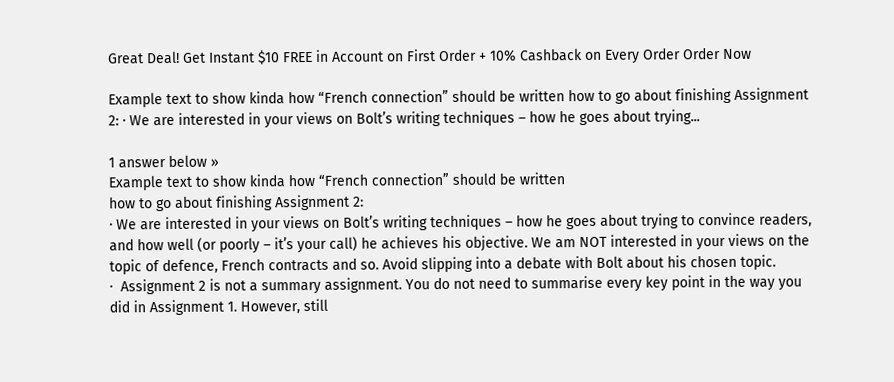Great Deal! Get Instant $10 FREE in Account on First Order + 10% Cashback on Every Order Order Now

Example text to show kinda how “French connection” should be written how to go about finishing Assignment 2: · We are interested in your views on Bolt’s writing techniques – how he goes about trying...

1 answer below »
Example text to show kinda how “French connection” should be written
how to go about finishing Assignment 2:
· We are interested in your views on Bolt’s writing techniques – how he goes about trying to convince readers, and how well (or poorly – it’s your call) he achieves his objective. We am NOT interested in your views on the topic of defence, French contracts and so. Avoid slipping into a debate with Bolt about his chosen topic.
·  Assignment 2 is not a summary assignment. You do not need to summarise every key point in the way you did in Assignment 1. However, still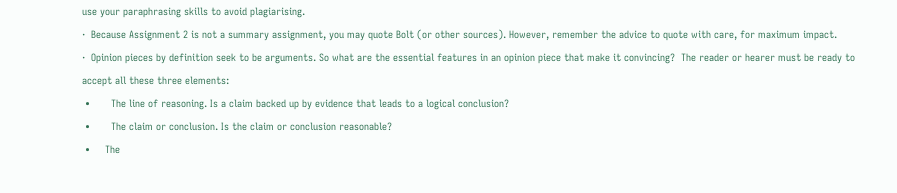use your paraphrasing skills to avoid plagiarising.
·  Because Assignment 2 is not a summary assignment, you may quote Bolt (or other sources). However, remember the advice to quote with care, for maximum impact.
·  Opinion pieces by definition seek to be arguments. So what are the essential features in an opinion piece that make it convincing?  The reader or hearer must be ready to accept all these three elements:
 •       The line of reasoning. Is a claim backed up by evidence that leads to a logical conclusion?
 •       The claim or conclusion. Is the claim or conclusion reasonable?
 •     The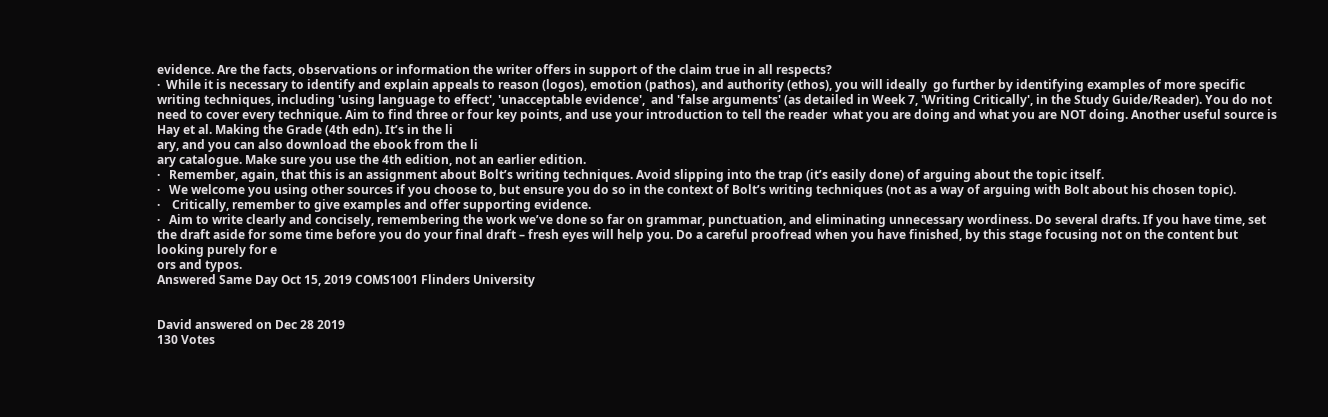evidence. Are the facts, observations or information the writer offers in support of the claim true in all respects?
·  While it is necessary to identify and explain appeals to reason (logos), emotion (pathos), and authority (ethos), you will ideally  go further by identifying examples of more specific writing techniques, including 'using language to effect', 'unacceptable evidence',  and 'false arguments' (as detailed in Week 7, 'Writing Critically', in the Study Guide/Reader). You do not need to cover every technique. Aim to find three or four key points, and use your introduction to tell the reader  what you are doing and what you are NOT doing. Another useful source is Hay et al. Making the Grade (4th edn). It’s in the li
ary, and you can also download the ebook from the li
ary catalogue. Make sure you use the 4th edition, not an earlier edition.
·   Remember, again, that this is an assignment about Bolt’s writing techniques. Avoid slipping into the trap (it’s easily done) of arguing about the topic itself.
·   We welcome you using other sources if you choose to, but ensure you do so in the context of Bolt’s writing techniques (not as a way of arguing with Bolt about his chosen topic).
·    Critically, remember to give examples and offer supporting evidence.
·   Aim to write clearly and concisely, remembering the work we’ve done so far on grammar, punctuation, and eliminating unnecessary wordiness. Do several drafts. If you have time, set the draft aside for some time before you do your final draft – fresh eyes will help you. Do a careful proofread when you have finished, by this stage focusing not on the content but looking purely for e
ors and typos.
Answered Same Day Oct 15, 2019 COMS1001 Flinders University


David answered on Dec 28 2019
130 Votes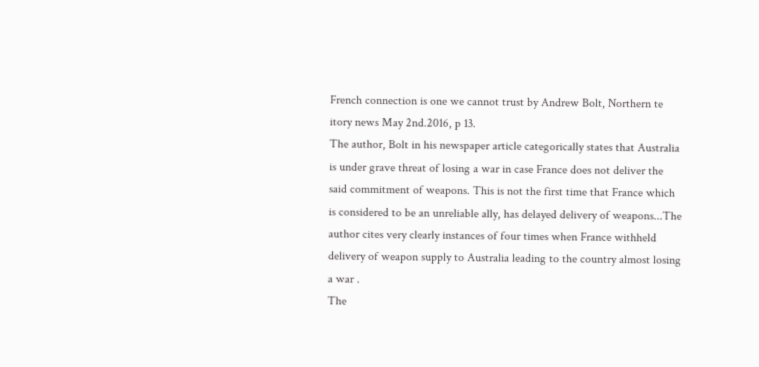French connection is one we cannot trust by Andrew Bolt, Northern te
itory news May 2nd.2016, p 13.
The author, Bolt in his newspaper article categorically states that Australia is under grave threat of losing a war in case France does not deliver the said commitment of weapons. This is not the first time that France which is considered to be an unreliable ally, has delayed delivery of weapons...The author cites very clearly instances of four times when France withheld delivery of weapon supply to Australia leading to the country almost losing a war .
The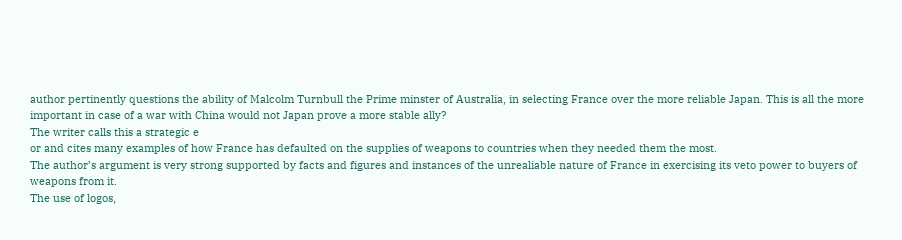author pertinently questions the ability of Malcolm Turnbull the Prime minster of Australia, in selecting France over the more reliable Japan. This is all the more important in case of a war with China would not Japan prove a more stable ally?
The writer calls this a strategic e
or and cites many examples of how France has defaulted on the supplies of weapons to countries when they needed them the most.
The author’s argument is very strong supported by facts and figures and instances of the unrealiable nature of France in exercising its veto power to buyers of weapons from it.
The use of logos,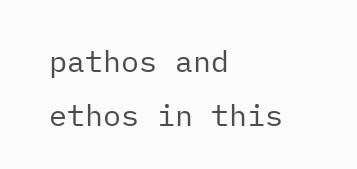pathos and ethos in this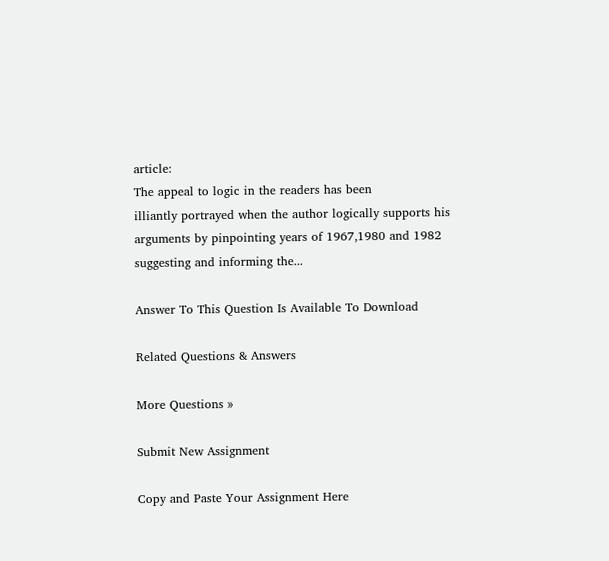article:
The appeal to logic in the readers has been
illiantly portrayed when the author logically supports his arguments by pinpointing years of 1967,1980 and 1982 suggesting and informing the...

Answer To This Question Is Available To Download

Related Questions & Answers

More Questions »

Submit New Assignment

Copy and Paste Your Assignment Here